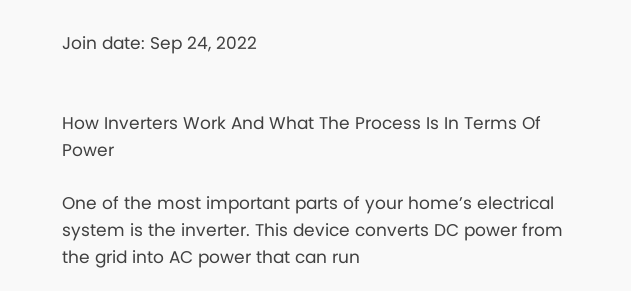Join date: Sep 24, 2022


How Inverters Work And What The Process Is In Terms Of Power

One of the most important parts of your home’s electrical system is the inverter. This device converts DC power from the grid into AC power that can run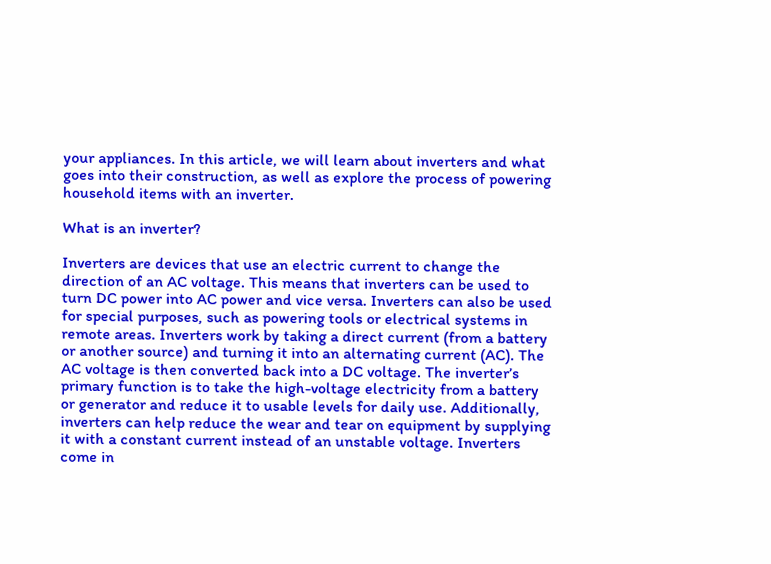your appliances. In this article, we will learn about inverters and what goes into their construction, as well as explore the process of powering household items with an inverter.

What is an inverter?

Inverters are devices that use an electric current to change the direction of an AC voltage. This means that inverters can be used to turn DC power into AC power and vice versa. Inverters can also be used for special purposes, such as powering tools or electrical systems in remote areas. Inverters work by taking a direct current (from a battery or another source) and turning it into an alternating current (AC). The AC voltage is then converted back into a DC voltage. The inverter’s primary function is to take the high-voltage electricity from a battery or generator and reduce it to usable levels for daily use. Additionally, inverters can help reduce the wear and tear on equipment by supplying it with a constant current instead of an unstable voltage. Inverters come in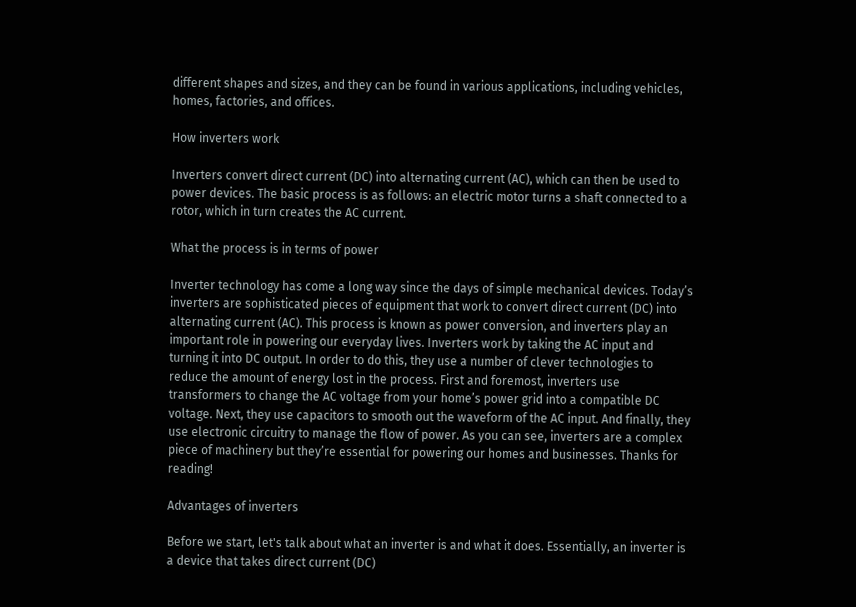different shapes and sizes, and they can be found in various applications, including vehicles, homes, factories, and offices.

How inverters work

Inverters convert direct current (DC) into alternating current (AC), which can then be used to power devices. The basic process is as follows: an electric motor turns a shaft connected to a rotor, which in turn creates the AC current.

What the process is in terms of power

Inverter technology has come a long way since the days of simple mechanical devices. Today’s inverters are sophisticated pieces of equipment that work to convert direct current (DC) into alternating current (AC). This process is known as power conversion, and inverters play an important role in powering our everyday lives. Inverters work by taking the AC input and turning it into DC output. In order to do this, they use a number of clever technologies to reduce the amount of energy lost in the process. First and foremost, inverters use transformers to change the AC voltage from your home’s power grid into a compatible DC voltage. Next, they use capacitors to smooth out the waveform of the AC input. And finally, they use electronic circuitry to manage the flow of power. As you can see, inverters are a complex piece of machinery but they’re essential for powering our homes and businesses. Thanks for reading!

Advantages of inverters

Before we start, let's talk about what an inverter is and what it does. Essentially, an inverter is a device that takes direct current (DC)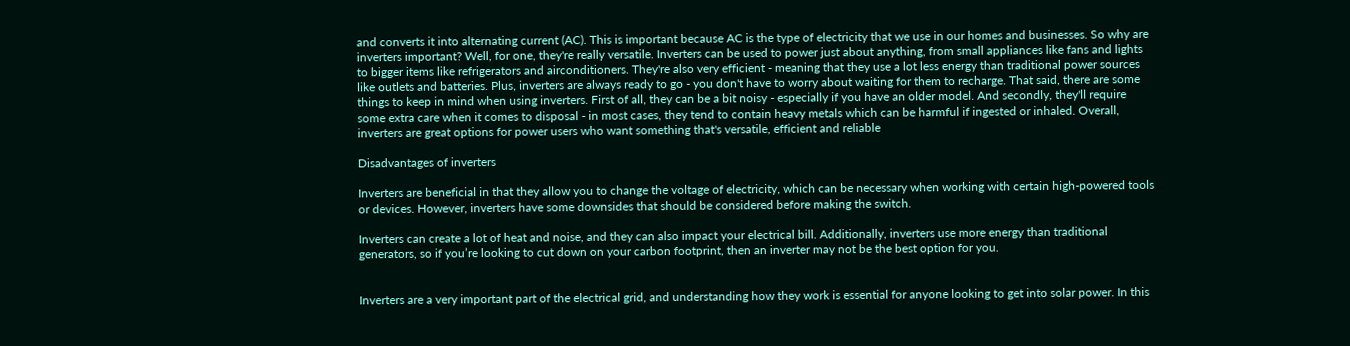and converts it into alternating current (AC). This is important because AC is the type of electricity that we use in our homes and businesses. So why are inverters important? Well, for one, they're really versatile. Inverters can be used to power just about anything, from small appliances like fans and lights to bigger items like refrigerators and airconditioners. They're also very efficient - meaning that they use a lot less energy than traditional power sources like outlets and batteries. Plus, inverters are always ready to go - you don't have to worry about waiting for them to recharge. That said, there are some things to keep in mind when using inverters. First of all, they can be a bit noisy - especially if you have an older model. And secondly, they'll require some extra care when it comes to disposal - in most cases, they tend to contain heavy metals which can be harmful if ingested or inhaled. Overall, inverters are great options for power users who want something that's versatile, efficient and reliable

Disadvantages of inverters

Inverters are beneficial in that they allow you to change the voltage of electricity, which can be necessary when working with certain high-powered tools or devices. However, inverters have some downsides that should be considered before making the switch.

Inverters can create a lot of heat and noise, and they can also impact your electrical bill. Additionally, inverters use more energy than traditional generators, so if you’re looking to cut down on your carbon footprint, then an inverter may not be the best option for you.


Inverters are a very important part of the electrical grid, and understanding how they work is essential for anyone looking to get into solar power. In this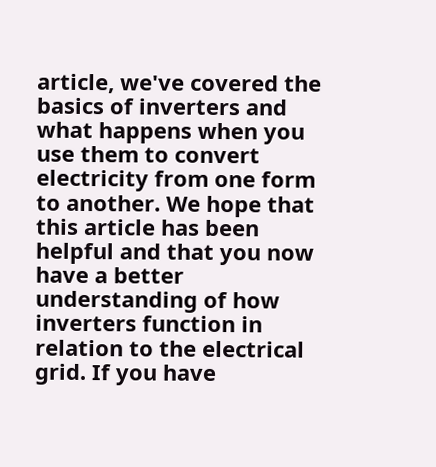article, we've covered the basics of inverters and what happens when you use them to convert electricity from one form to another. We hope that this article has been helpful and that you now have a better understanding of how inverters function in relation to the electrical grid. If you have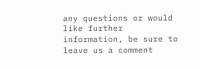any questions or would like further information, be sure to leave us a comment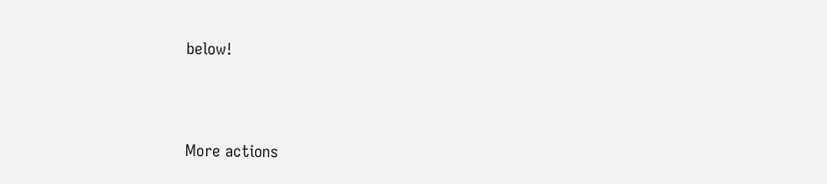below!



More actions